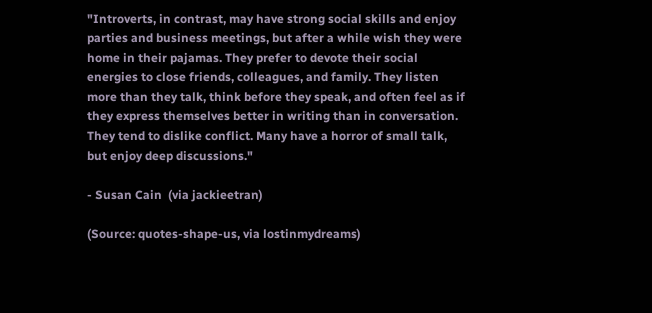"Introverts, in contrast, may have strong social skills and enjoy parties and business meetings, but after a while wish they were home in their pajamas. They prefer to devote their social energies to close friends, colleagues, and family. They listen more than they talk, think before they speak, and often feel as if they express themselves better in writing than in conversation. They tend to dislike conflict. Many have a horror of small talk, but enjoy deep discussions."

- Susan Cain  (via jackieetran)

(Source: quotes-shape-us, via lostinmydreams)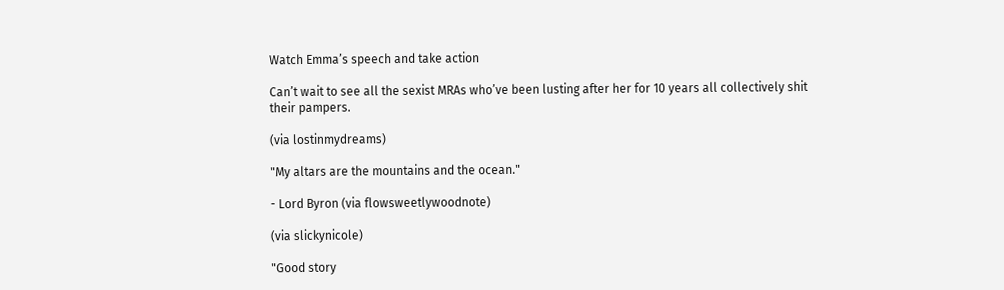Watch Emma’s speech and take action

Can’t wait to see all the sexist MRAs who’ve been lusting after her for 10 years all collectively shit their pampers.

(via lostinmydreams)

"My altars are the mountains and the ocean."

- Lord Byron (via flowsweetlywoodnote)

(via slickynicole)

"Good story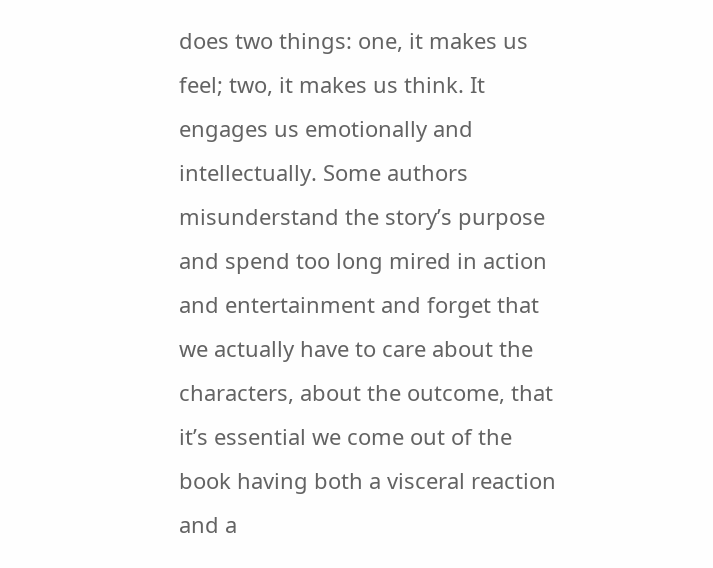does two things: one, it makes us feel; two, it makes us think. It engages us emotionally and intellectually. Some authors misunderstand the story’s purpose and spend too long mired in action and entertainment and forget that we actually have to care about the characters, about the outcome, that it’s essential we come out of the book having both a visceral reaction and a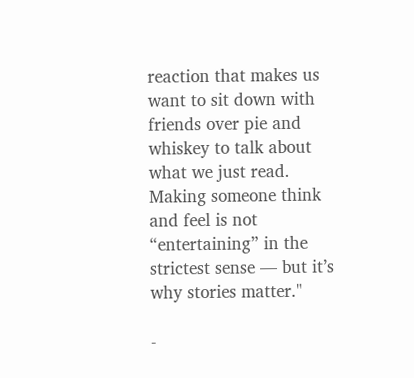reaction that makes us want to sit down with friends over pie and whiskey to talk about what we just read. Making someone think and feel is not “entertaining” in the strictest sense — but it’s why stories matter."

-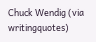Chuck Wendig (via writingquotes)